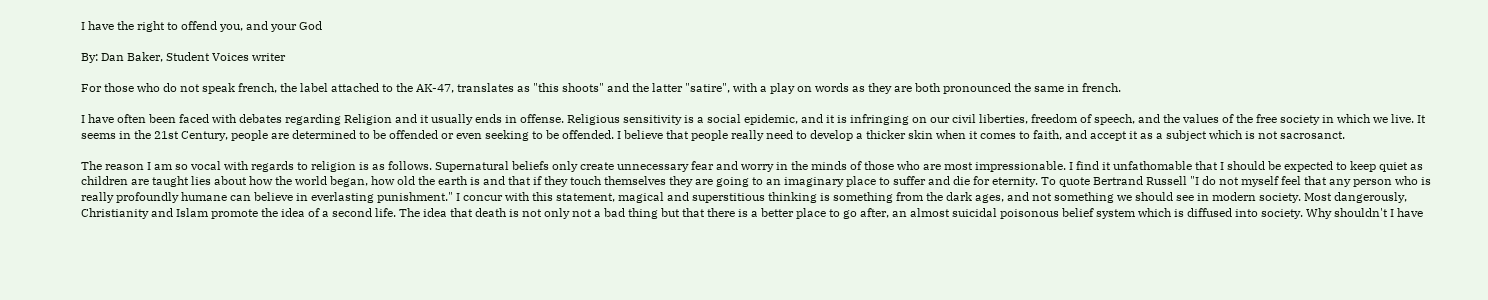I have the right to offend you, and your God

By: Dan Baker, Student Voices writer

For those who do not speak french, the label attached to the AK-47, translates as "this shoots" and the latter "satire", with a play on words as they are both pronounced the same in french.

I have often been faced with debates regarding Religion and it usually ends in offense. Religious sensitivity is a social epidemic, and it is infringing on our civil liberties, freedom of speech, and the values of the free society in which we live. It seems in the 21st Century, people are determined to be offended or even seeking to be offended. I believe that people really need to develop a thicker skin when it comes to faith, and accept it as a subject which is not sacrosanct.

The reason I am so vocal with regards to religion is as follows. Supernatural beliefs only create unnecessary fear and worry in the minds of those who are most impressionable. I find it unfathomable that I should be expected to keep quiet as children are taught lies about how the world began, how old the earth is and that if they touch themselves they are going to an imaginary place to suffer and die for eternity. To quote Bertrand Russell "I do not myself feel that any person who is really profoundly humane can believe in everlasting punishment." I concur with this statement, magical and superstitious thinking is something from the dark ages, and not something we should see in modern society. Most dangerously, Christianity and Islam promote the idea of a second life. The idea that death is not only not a bad thing but that there is a better place to go after, an almost suicidal poisonous belief system which is diffused into society. Why shouldn't I have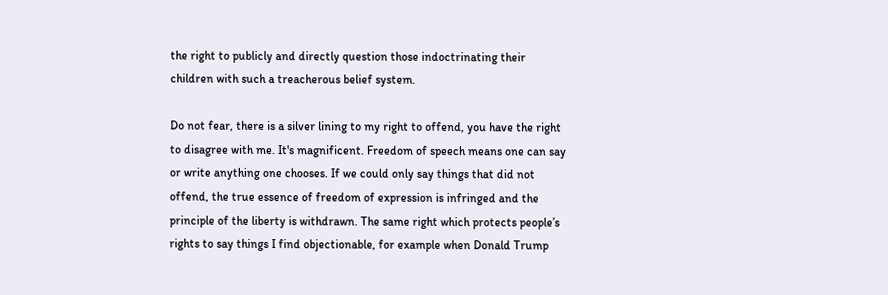the right to publicly and directly question those indoctrinating their children with such a treacherous belief system.

Do not fear, there is a silver lining to my right to offend, you have the right to disagree with me. It's magnificent. Freedom of speech means one can say or write anything one chooses. If we could only say things that did not offend, the true essence of freedom of expression is infringed and the principle of the liberty is withdrawn. The same right which protects people’s rights to say things I find objectionable, for example when Donald Trump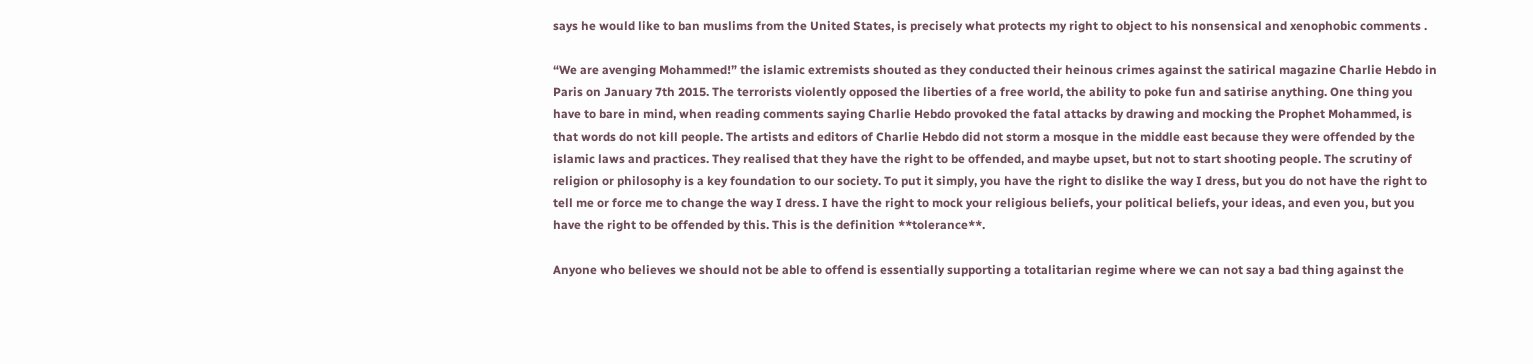says he would like to ban muslims from the United States, is precisely what protects my right to object to his nonsensical and xenophobic comments .

“We are avenging Mohammed!” the islamic extremists shouted as they conducted their heinous crimes against the satirical magazine Charlie Hebdo in Paris on January 7th 2015. The terrorists violently opposed the liberties of a free world, the ability to poke fun and satirise anything. One thing you have to bare in mind, when reading comments saying Charlie Hebdo provoked the fatal attacks by drawing and mocking the Prophet Mohammed, is that words do not kill people. The artists and editors of Charlie Hebdo did not storm a mosque in the middle east because they were offended by the islamic laws and practices. They realised that they have the right to be offended, and maybe upset, but not to start shooting people. The scrutiny of religion or philosophy is a key foundation to our society. To put it simply, you have the right to dislike the way I dress, but you do not have the right to tell me or force me to change the way I dress. I have the right to mock your religious beliefs, your political beliefs, your ideas, and even you, but you have the right to be offended by this. This is the definition **tolerance**.

Anyone who believes we should not be able to offend is essentially supporting a totalitarian regime where we can not say a bad thing against the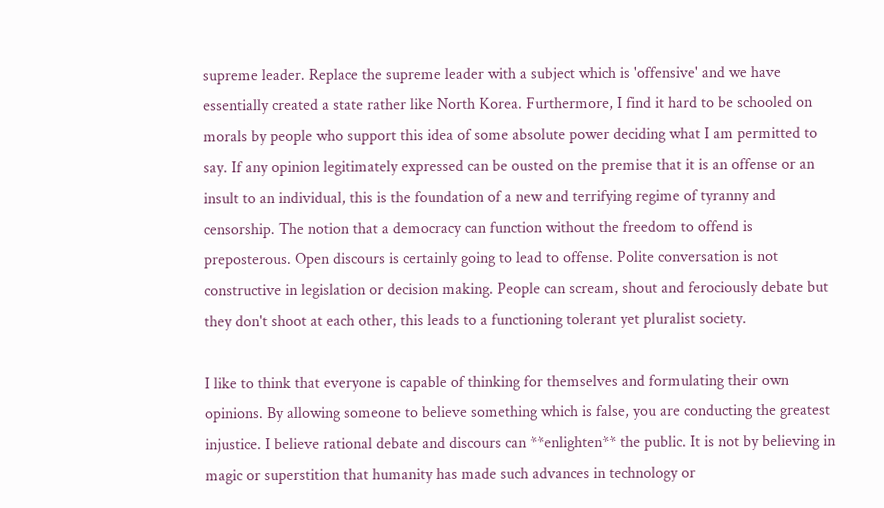supreme leader. Replace the supreme leader with a subject which is 'offensive' and we have essentially created a state rather like North Korea. Furthermore, I find it hard to be schooled on morals by people who support this idea of some absolute power deciding what I am permitted to say. If any opinion legitimately expressed can be ousted on the premise that it is an offense or an insult to an individual, this is the foundation of a new and terrifying regime of tyranny and censorship. The notion that a democracy can function without the freedom to offend is preposterous. Open discours is certainly going to lead to offense. Polite conversation is not constructive in legislation or decision making. People can scream, shout and ferociously debate but they don't shoot at each other, this leads to a functioning tolerant yet pluralist society.

I like to think that everyone is capable of thinking for themselves and formulating their own opinions. By allowing someone to believe something which is false, you are conducting the greatest injustice. I believe rational debate and discours can **enlighten** the public. It is not by believing in magic or superstition that humanity has made such advances in technology or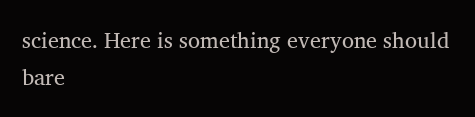science. Here is something everyone should bare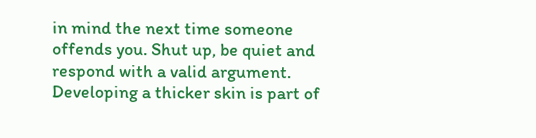in mind the next time someone offends you. Shut up, be quiet and respond with a valid argument. Developing a thicker skin is part of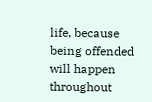life, because being offended will happen throughout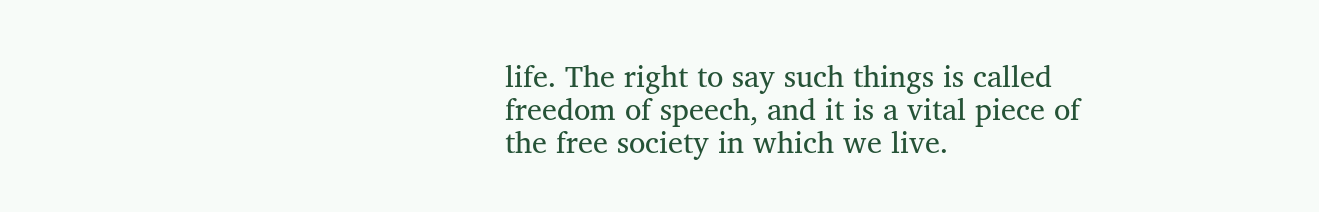life. The right to say such things is called freedom of speech, and it is a vital piece of the free society in which we live.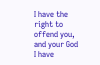I have the right to offend you, and your God I have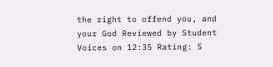the right to offend you, and your God Reviewed by Student Voices on 12:35 Rating: 5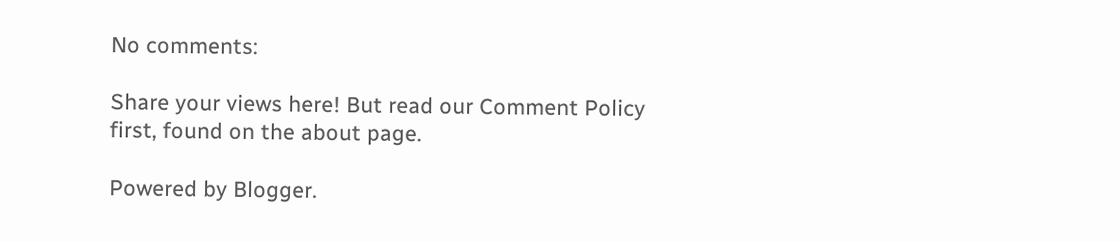No comments:

Share your views here! But read our Comment Policy first, found on the about page.

Powered by Blogger.